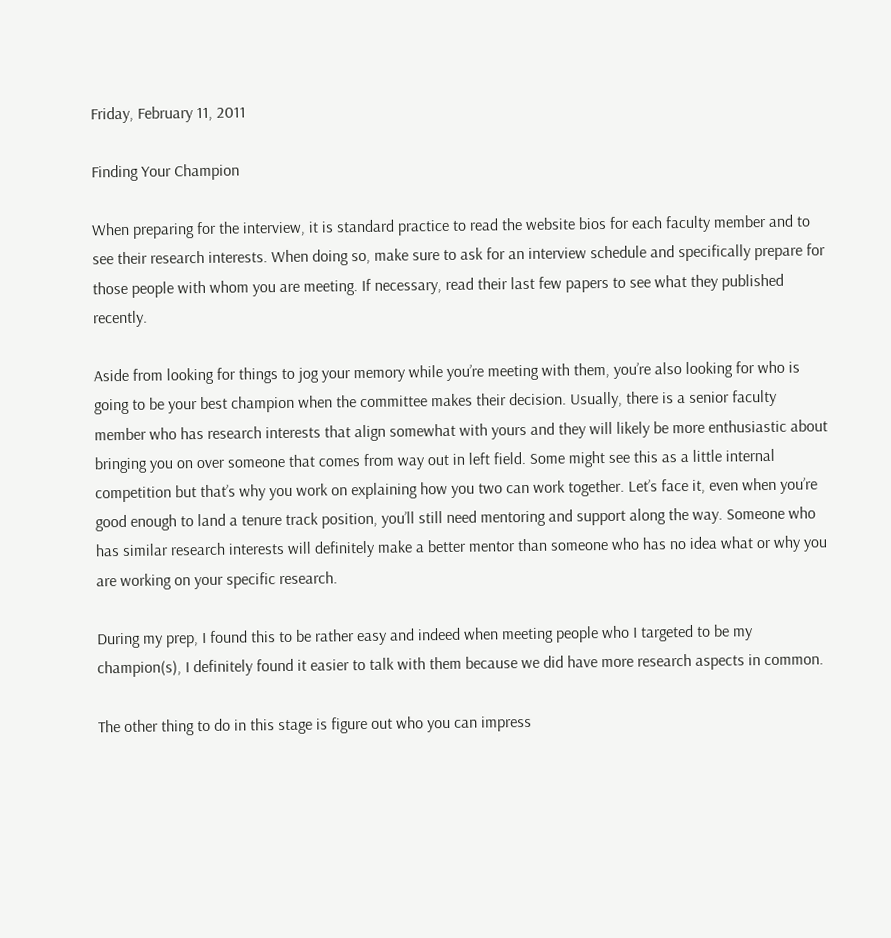Friday, February 11, 2011

Finding Your Champion

When preparing for the interview, it is standard practice to read the website bios for each faculty member and to see their research interests. When doing so, make sure to ask for an interview schedule and specifically prepare for those people with whom you are meeting. If necessary, read their last few papers to see what they published recently.

Aside from looking for things to jog your memory while you’re meeting with them, you’re also looking for who is going to be your best champion when the committee makes their decision. Usually, there is a senior faculty member who has research interests that align somewhat with yours and they will likely be more enthusiastic about bringing you on over someone that comes from way out in left field. Some might see this as a little internal competition but that’s why you work on explaining how you two can work together. Let’s face it, even when you’re good enough to land a tenure track position, you’ll still need mentoring and support along the way. Someone who has similar research interests will definitely make a better mentor than someone who has no idea what or why you are working on your specific research.

During my prep, I found this to be rather easy and indeed when meeting people who I targeted to be my champion(s), I definitely found it easier to talk with them because we did have more research aspects in common.

The other thing to do in this stage is figure out who you can impress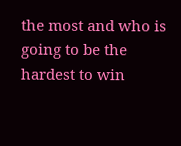the most and who is going to be the hardest to win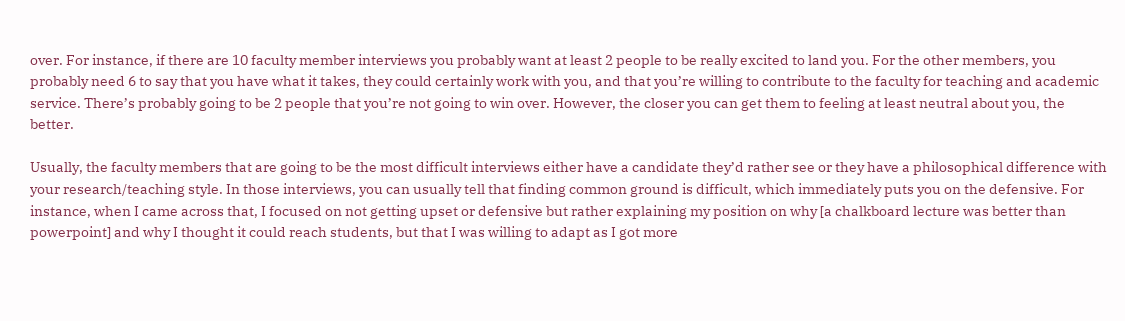over. For instance, if there are 10 faculty member interviews you probably want at least 2 people to be really excited to land you. For the other members, you probably need 6 to say that you have what it takes, they could certainly work with you, and that you’re willing to contribute to the faculty for teaching and academic service. There’s probably going to be 2 people that you’re not going to win over. However, the closer you can get them to feeling at least neutral about you, the better.

Usually, the faculty members that are going to be the most difficult interviews either have a candidate they’d rather see or they have a philosophical difference with your research/teaching style. In those interviews, you can usually tell that finding common ground is difficult, which immediately puts you on the defensive. For instance, when I came across that, I focused on not getting upset or defensive but rather explaining my position on why [a chalkboard lecture was better than powerpoint] and why I thought it could reach students, but that I was willing to adapt as I got more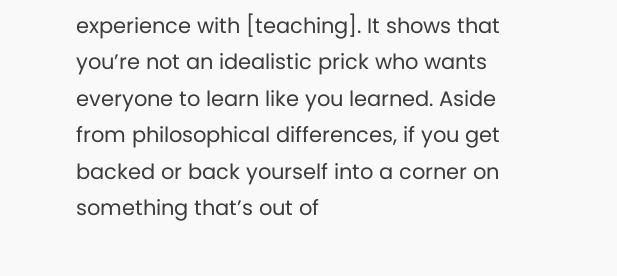experience with [teaching]. It shows that you’re not an idealistic prick who wants everyone to learn like you learned. Aside from philosophical differences, if you get backed or back yourself into a corner on something that’s out of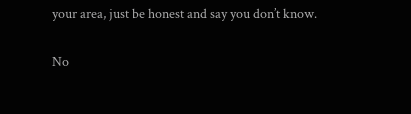your area, just be honest and say you don’t know.

No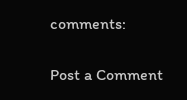comments:

Post a Comment